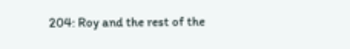204: Roy and the rest of the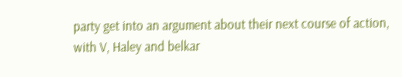party get into an argument about their next course of action, with V, Haley and belkar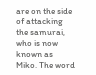are on the side of attacking the samurai, who is now known as Miko. The word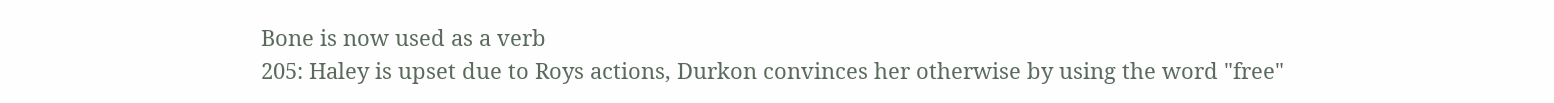Bone is now used as a verb
205: Haley is upset due to Roys actions, Durkon convinces her otherwise by using the word "free"